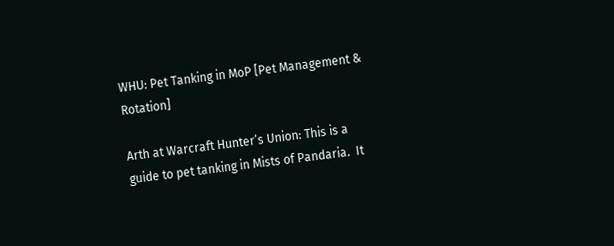WHU: Pet Tanking in MoP [Pet Management & Rotation]

Arth at Warcraft Hunter’s Union: This is a guide to pet tanking in Mists of Pandaria.  It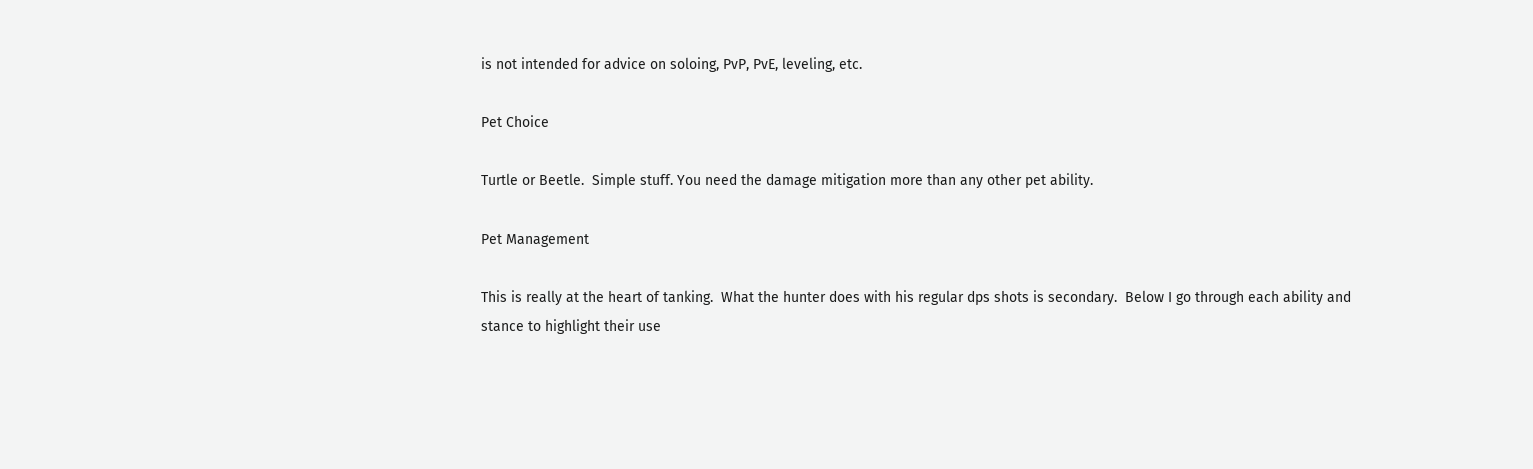is not intended for advice on soloing, PvP, PvE, leveling, etc.

Pet Choice

Turtle or Beetle.  Simple stuff. You need the damage mitigation more than any other pet ability.

Pet Management

This is really at the heart of tanking.  What the hunter does with his regular dps shots is secondary.  Below I go through each ability and stance to highlight their use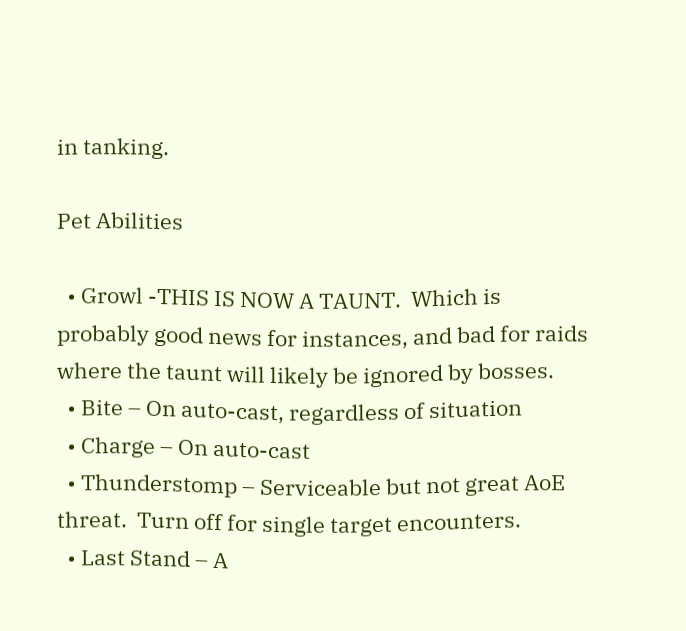in tanking.

Pet Abilities

  • Growl -THIS IS NOW A TAUNT.  Which is probably good news for instances, and bad for raids where the taunt will likely be ignored by bosses.
  • Bite – On auto-cast, regardless of situation
  • Charge – On auto-cast
  • Thunderstomp – Serviceable but not great AoE threat.  Turn off for single target encounters.
  • Last Stand – A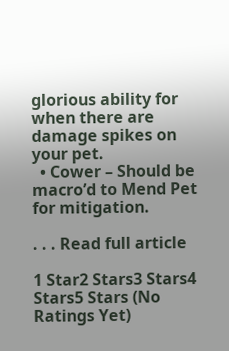glorious ability for when there are damage spikes on your pet.
  • Cower – Should be macro’d to Mend Pet for mitigation.

. . . Read full article

1 Star2 Stars3 Stars4 Stars5 Stars (No Ratings Yet)